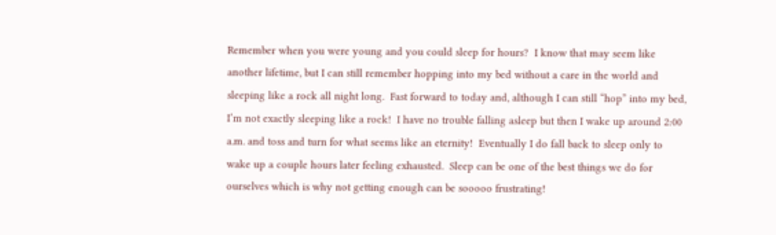Remember when you were young and you could sleep for hours?  I know that may seem like another lifetime, but I can still remember hopping into my bed without a care in the world and sleeping like a rock all night long.  Fast forward to today and, although I can still “hop” into my bed, I’m not exactly sleeping like a rock!  I have no trouble falling asleep but then I wake up around 2:00 a.m. and toss and turn for what seems like an eternity!  Eventually I do fall back to sleep only to wake up a couple hours later feeling exhausted.  Sleep can be one of the best things we do for ourselves which is why not getting enough can be sooooo frustrating!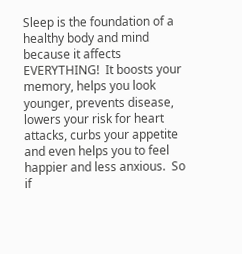Sleep is the foundation of a healthy body and mind because it affects EVERYTHING!  It boosts your memory, helps you look younger, prevents disease, lowers your risk for heart attacks, curbs your appetite and even helps you to feel happier and less anxious.  So if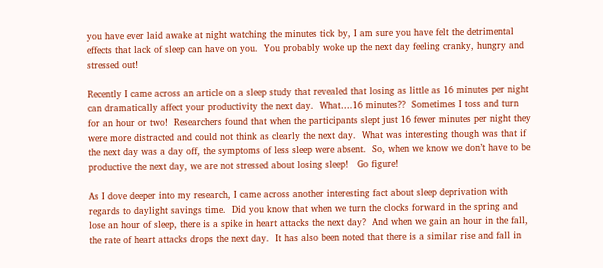you have ever laid awake at night watching the minutes tick by, I am sure you have felt the detrimental effects that lack of sleep can have on you.  You probably woke up the next day feeling cranky, hungry and stressed out!

Recently I came across an article on a sleep study that revealed that losing as little as 16 minutes per night can dramatically affect your productivity the next day.  What….16 minutes??  Sometimes I toss and turn for an hour or two!  Researchers found that when the participants slept just 16 fewer minutes per night they were more distracted and could not think as clearly the next day.  What was interesting though was that if the next day was a day off, the symptoms of less sleep were absent.  So, when we know we don’t have to be productive the next day, we are not stressed about losing sleep!   Go figure!

As I dove deeper into my research, I came across another interesting fact about sleep deprivation with regards to daylight savings time.  Did you know that when we turn the clocks forward in the spring and lose an hour of sleep, there is a spike in heart attacks the next day?  And when we gain an hour in the fall, the rate of heart attacks drops the next day.  It has also been noted that there is a similar rise and fall in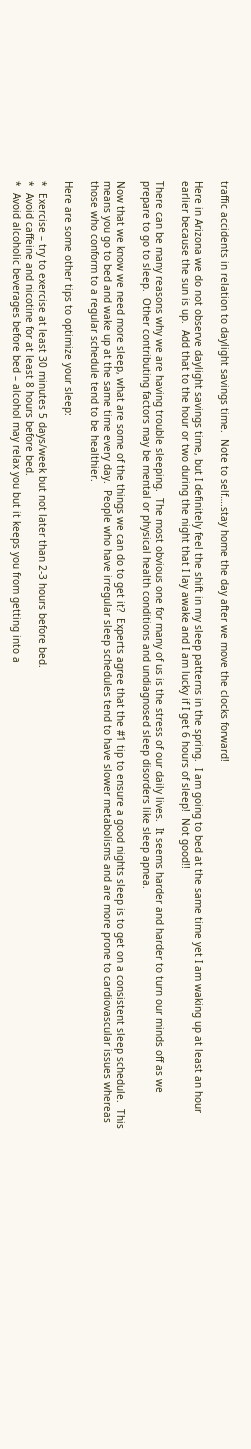traffic accidents in relation to daylight savings time.  Note to self….stay home the day after we move the clocks forward!

Here in Arizona we do not observe daylight savings time, but I definitely feel the shift in my sleep patterns in the spring.  I am going to bed at the same time yet I am waking up at least an hour earlier because the sun is up.  Add that to the hour or two during the night that I lay awake and I am lucky if I get 6 hours of sleep!  Not good!!

There can be many reasons why we are having trouble sleeping.  The most obvious one for many of us is the stress of our daily lives.  It seems harder and harder to turn our minds off as we prepare to go to sleep.  Other contributing factors may be mental or physical health conditions and undiagnosed sleep disorders like sleep apnea.

Now that we know we need more sleep, what are some of the things we can do to get it?  Experts agree that the #1 tip to ensure a good nights sleep is to get on a consistent sleep schedule.  This means you go to bed and wake up at the same time every day.  People who have irregular sleep schedules tend to have slower metabolisms and are more prone to cardiovascular issues whereas those who conform to a regular schedule tend to be healthier.

Here are some other tips to optimize your sleep:

*  Exercise – try to exercise at least 30 minutes 5 days/week but not later than 2-3 hours before bed.
*  Avoid caffeine and nicotine for at least 8 hours before bed.
*  Avoid alcoholic beverages before bed – alcohol may relax you but it keeps you from getting into a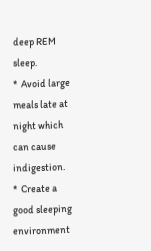deep REM sleep.
*  Avoid large meals late at night which can cause indigestion.
*  Create a good sleeping environment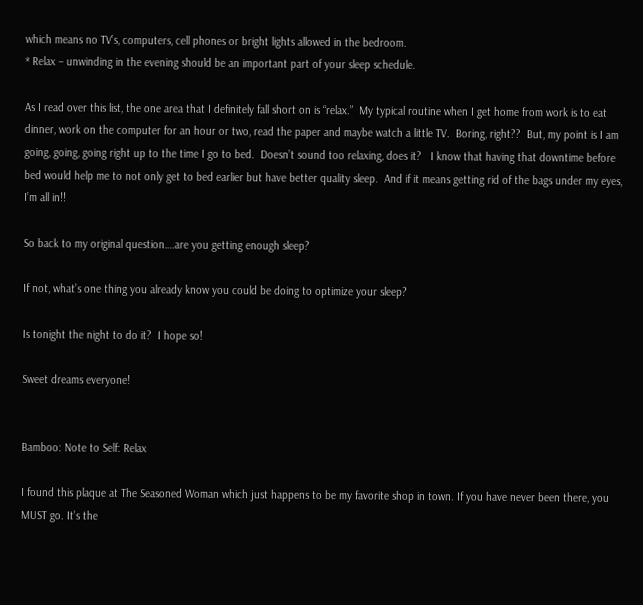which means no TV’s, computers, cell phones or bright lights allowed in the bedroom.
* Relax – unwinding in the evening should be an important part of your sleep schedule.

As I read over this list, the one area that I definitely fall short on is “relax.”  My typical routine when I get home from work is to eat dinner, work on the computer for an hour or two, read the paper and maybe watch a little TV.  Boring, right??  But, my point is I am going, going, going right up to the time I go to bed.  Doesn’t sound too relaxing, does it?   I know that having that downtime before bed would help me to not only get to bed earlier but have better quality sleep.  And if it means getting rid of the bags under my eyes, I’m all in!!

So back to my original question….are you getting enough sleep?

If not, what’s one thing you already know you could be doing to optimize your sleep?

Is tonight the night to do it?  I hope so!

Sweet dreams everyone!


Bamboo: Note to Self: Relax

I found this plaque at The Seasoned Woman which just happens to be my favorite shop in town. If you have never been there, you MUST go. It’s the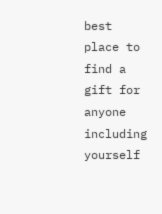best place to find a gift for anyone including yourself